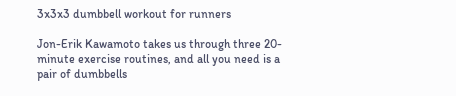3x3x3 dumbbell workout for runners

Jon-Erik Kawamoto takes us through three 20-minute exercise routines, and all you need is a pair of dumbbells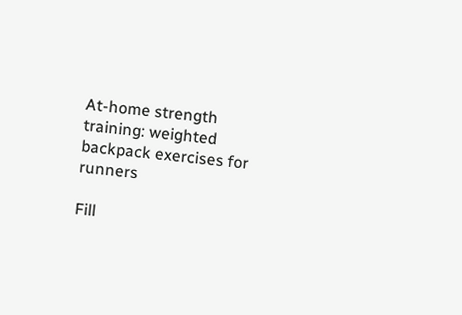At-home strength training: weighted backpack exercises for runners

Fill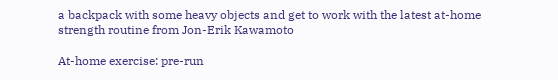a backpack with some heavy objects and get to work with the latest at-home strength routine from Jon-Erik Kawamoto

At-home exercise: pre-run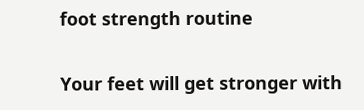foot strength routine

Your feet will get stronger with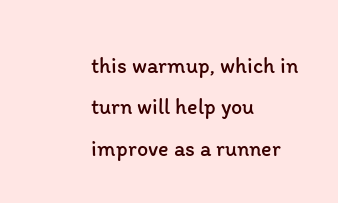this warmup, which in turn will help you improve as a runner